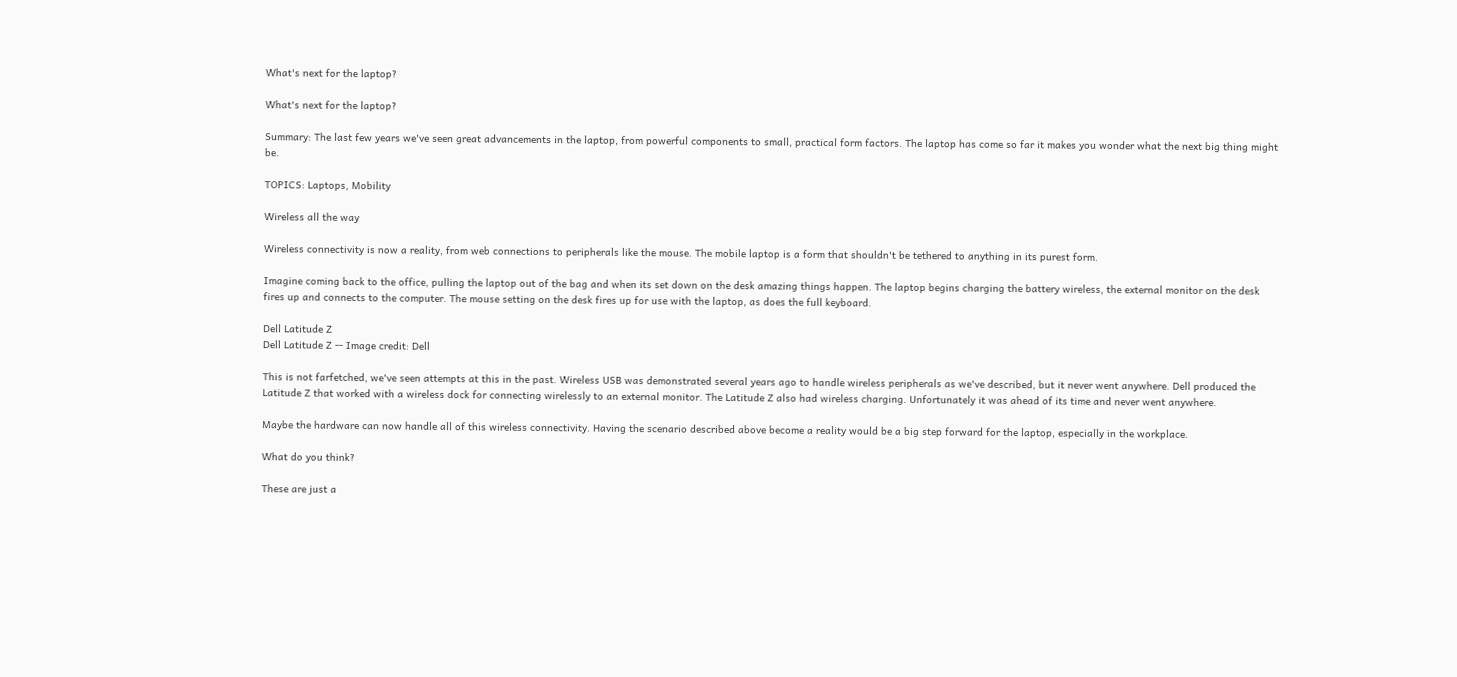What's next for the laptop?

What's next for the laptop?

Summary: The last few years we've seen great advancements in the laptop, from powerful components to small, practical form factors. The laptop has come so far it makes you wonder what the next big thing might be.

TOPICS: Laptops, Mobility

Wireless all the way

Wireless connectivity is now a reality, from web connections to peripherals like the mouse. The mobile laptop is a form that shouldn't be tethered to anything in its purest form.

Imagine coming back to the office, pulling the laptop out of the bag and when its set down on the desk amazing things happen. The laptop begins charging the battery wireless, the external monitor on the desk fires up and connects to the computer. The mouse setting on the desk fires up for use with the laptop, as does the full keyboard.

Dell Latitude Z
Dell Latitude Z -- Image credit: Dell

This is not farfetched, we've seen attempts at this in the past. Wireless USB was demonstrated several years ago to handle wireless peripherals as we've described, but it never went anywhere. Dell produced the Latitude Z that worked with a wireless dock for connecting wirelessly to an external monitor. The Latitude Z also had wireless charging. Unfortunately it was ahead of its time and never went anywhere.

Maybe the hardware can now handle all of this wireless connectivity. Having the scenario described above become a reality would be a big step forward for the laptop, especially in the workplace.

What do you think?

These are just a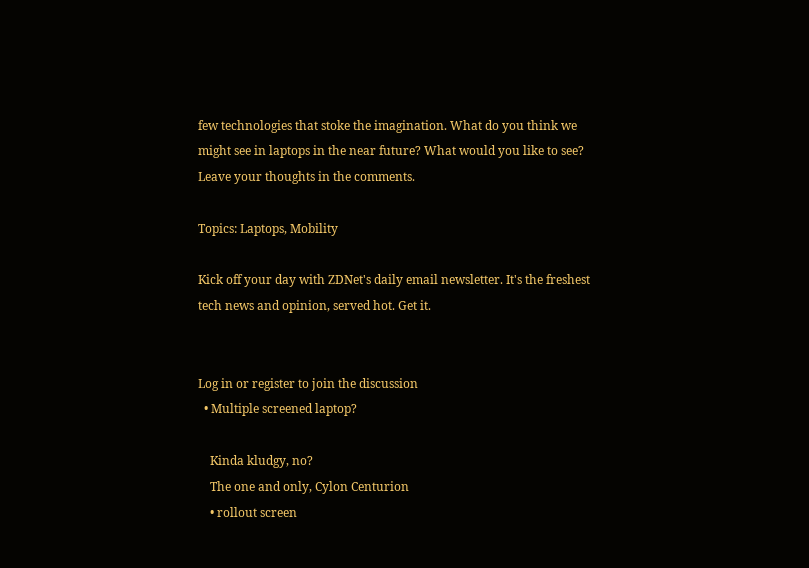few technologies that stoke the imagination. What do you think we might see in laptops in the near future? What would you like to see? Leave your thoughts in the comments.

Topics: Laptops, Mobility

Kick off your day with ZDNet's daily email newsletter. It's the freshest tech news and opinion, served hot. Get it.


Log in or register to join the discussion
  • Multiple screened laptop?

    Kinda kludgy, no?
    The one and only, Cylon Centurion
    • rollout screen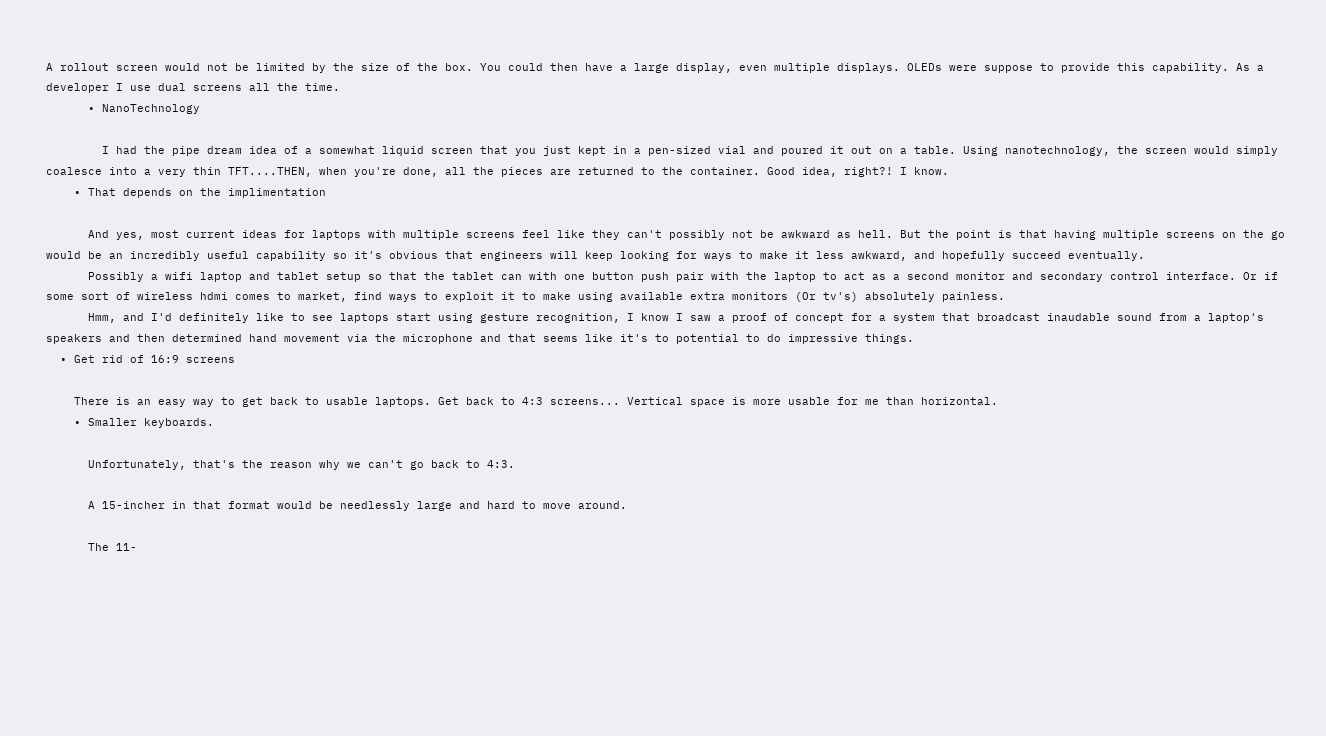A rollout screen would not be limited by the size of the box. You could then have a large display, even multiple displays. OLEDs were suppose to provide this capability. As a developer I use dual screens all the time.
      • NanoTechnology

        I had the pipe dream idea of a somewhat liquid screen that you just kept in a pen-sized vial and poured it out on a table. Using nanotechnology, the screen would simply coalesce into a very thin TFT....THEN, when you're done, all the pieces are returned to the container. Good idea, right?! I know.
    • That depends on the implimentation

      And yes, most current ideas for laptops with multiple screens feel like they can't possibly not be awkward as hell. But the point is that having multiple screens on the go would be an incredibly useful capability so it's obvious that engineers will keep looking for ways to make it less awkward, and hopefully succeed eventually.
      Possibly a wifi laptop and tablet setup so that the tablet can with one button push pair with the laptop to act as a second monitor and secondary control interface. Or if some sort of wireless hdmi comes to market, find ways to exploit it to make using available extra monitors (Or tv's) absolutely painless.
      Hmm, and I'd definitely like to see laptops start using gesture recognition, I know I saw a proof of concept for a system that broadcast inaudable sound from a laptop's speakers and then determined hand movement via the microphone and that seems like it's to potential to do impressive things.
  • Get rid of 16:9 screens

    There is an easy way to get back to usable laptops. Get back to 4:3 screens... Vertical space is more usable for me than horizontal.
    • Smaller keyboards.

      Unfortunately, that's the reason why we can't go back to 4:3.

      A 15-incher in that format would be needlessly large and hard to move around.

      The 11-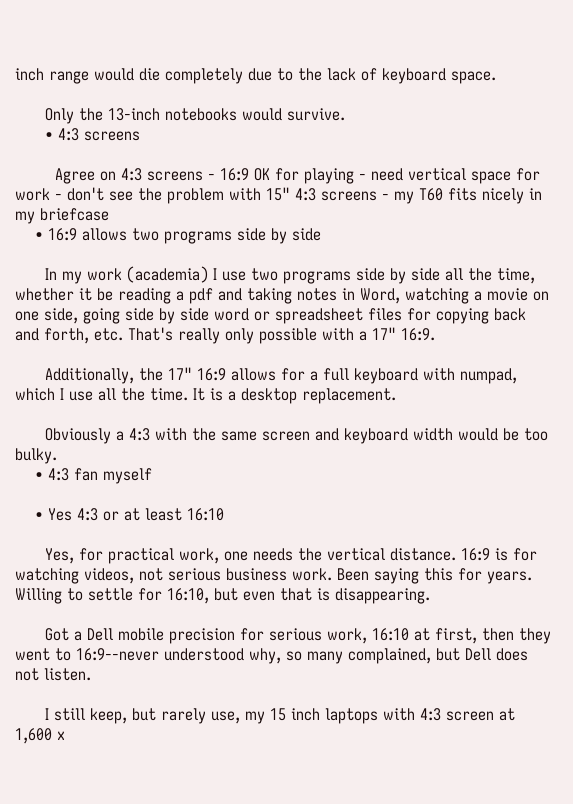inch range would die completely due to the lack of keyboard space.

      Only the 13-inch notebooks would survive.
      • 4:3 screens

        Agree on 4:3 screens - 16:9 OK for playing - need vertical space for work - don't see the problem with 15" 4:3 screens - my T60 fits nicely in my briefcase
    • 16:9 allows two programs side by side

      In my work (academia) I use two programs side by side all the time, whether it be reading a pdf and taking notes in Word, watching a movie on one side, going side by side word or spreadsheet files for copying back and forth, etc. That's really only possible with a 17" 16:9.

      Additionally, the 17" 16:9 allows for a full keyboard with numpad, which I use all the time. It is a desktop replacement.

      Obviously a 4:3 with the same screen and keyboard width would be too bulky.
    • 4:3 fan myself

    • Yes 4:3 or at least 16:10

      Yes, for practical work, one needs the vertical distance. 16:9 is for watching videos, not serious business work. Been saying this for years. Willing to settle for 16:10, but even that is disappearing.

      Got a Dell mobile precision for serious work, 16:10 at first, then they went to 16:9--never understood why, so many complained, but Dell does not listen.

      I still keep, but rarely use, my 15 inch laptops with 4:3 screen at 1,600 x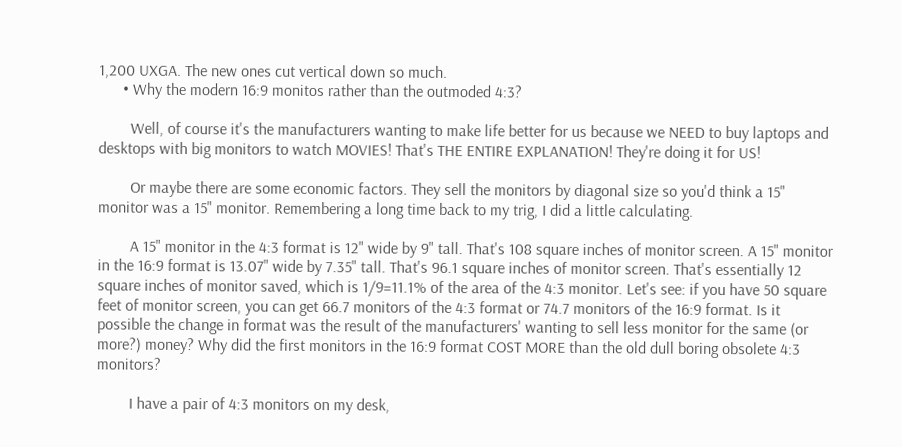1,200 UXGA. The new ones cut vertical down so much.
      • Why the modern 16:9 monitos rather than the outmoded 4:3?

        Well, of course it's the manufacturers wanting to make life better for us because we NEED to buy laptops and desktops with big monitors to watch MOVIES! That's THE ENTIRE EXPLANATION! They're doing it for US!

        Or maybe there are some economic factors. They sell the monitors by diagonal size so you'd think a 15" monitor was a 15" monitor. Remembering a long time back to my trig, I did a little calculating.

        A 15" monitor in the 4:3 format is 12" wide by 9" tall. That's 108 square inches of monitor screen. A 15" monitor in the 16:9 format is 13.07" wide by 7.35" tall. That's 96.1 square inches of monitor screen. That's essentially 12 square inches of monitor saved, which is 1/9=11.1% of the area of the 4:3 monitor. Let's see: if you have 50 square feet of monitor screen, you can get 66.7 monitors of the 4:3 format or 74.7 monitors of the 16:9 format. Is it possible the change in format was the result of the manufacturers' wanting to sell less monitor for the same (or more?) money? Why did the first monitors in the 16:9 format COST MORE than the old dull boring obsolete 4:3 monitors?

        I have a pair of 4:3 monitors on my desk,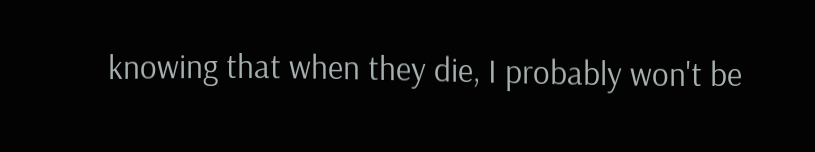knowing that when they die, I probably won't be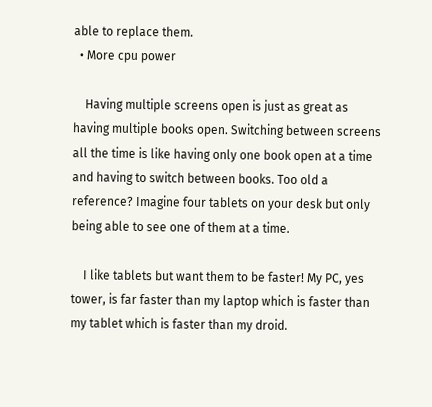able to replace them.
  • More cpu power

    Having multiple screens open is just as great as having multiple books open. Switching between screens all the time is like having only one book open at a time and having to switch between books. Too old a reference? Imagine four tablets on your desk but only being able to see one of them at a time.

    I like tablets but want them to be faster! My PC, yes tower, is far faster than my laptop which is faster than my tablet which is faster than my droid.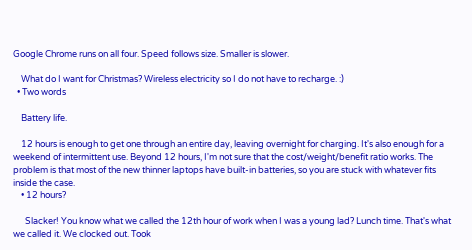Google Chrome runs on all four. Speed follows size. Smaller is slower.

    What do I want for Christmas? Wireless electricity so I do not have to recharge. :)
  • Two words

    Battery life.

    12 hours is enough to get one through an entire day, leaving overnight for charging. It's also enough for a weekend of intermittent use. Beyond 12 hours, I'm not sure that the cost/weight/benefit ratio works. The problem is that most of the new thinner laptops have built-in batteries, so you are stuck with whatever fits inside the case.
    • 12 hours?

      Slacker! You know what we called the 12th hour of work when I was a young lad? Lunch time. That's what we called it. We clocked out. Took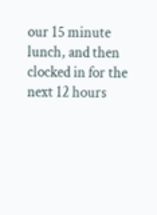our 15 minute lunch, and then clocked in for the next 12 hours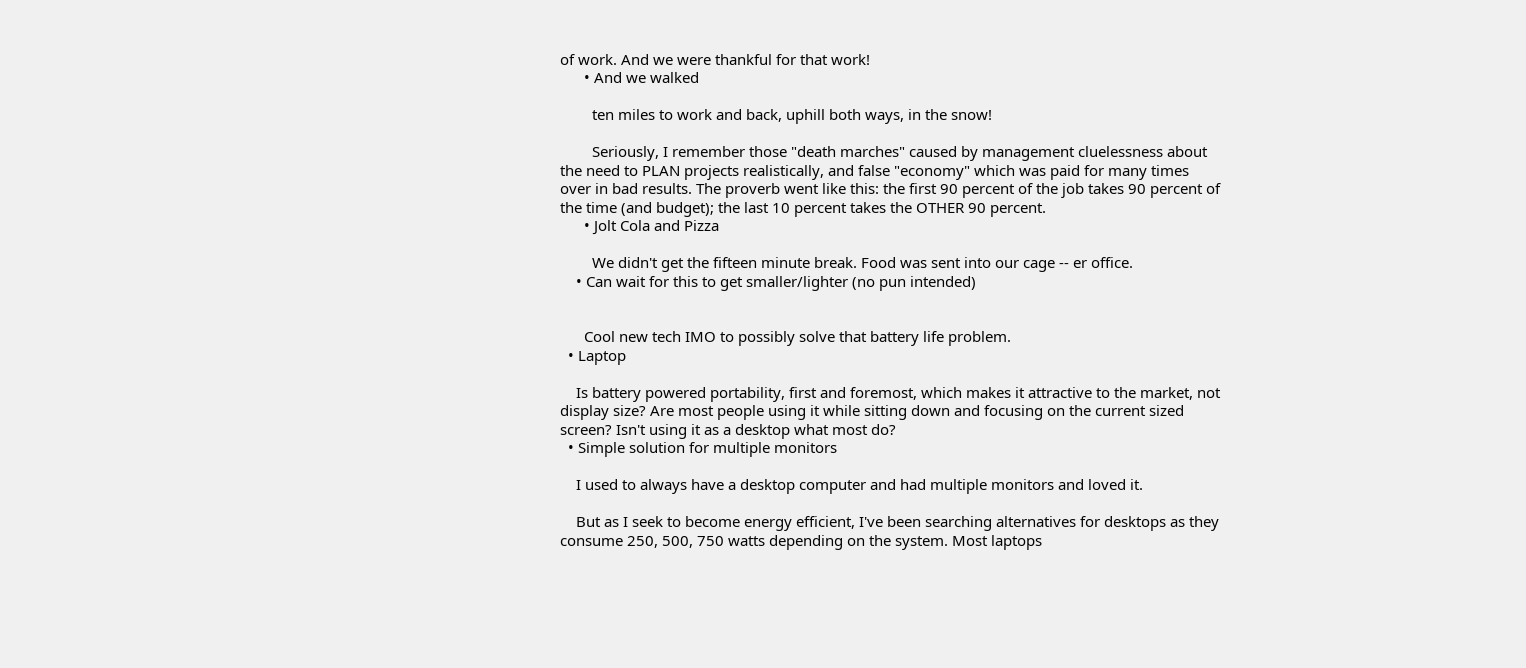of work. And we were thankful for that work!
      • And we walked

        ten miles to work and back, uphill both ways, in the snow!

        Seriously, I remember those "death marches" caused by management cluelessness about the need to PLAN projects realistically, and false "economy" which was paid for many times over in bad results. The proverb went like this: the first 90 percent of the job takes 90 percent of the time (and budget); the last 10 percent takes the OTHER 90 percent.
      • Jolt Cola and Pizza

        We didn't get the fifteen minute break. Food was sent into our cage -- er office.
    • Can wait for this to get smaller/lighter (no pun intended)


      Cool new tech IMO to possibly solve that battery life problem.
  • Laptop

    Is battery powered portability, first and foremost, which makes it attractive to the market, not display size? Are most people using it while sitting down and focusing on the current sized screen? Isn't using it as a desktop what most do?
  • Simple solution for multiple monitors

    I used to always have a desktop computer and had multiple monitors and loved it.

    But as I seek to become energy efficient, I've been searching alternatives for desktops as they consume 250, 500, 750 watts depending on the system. Most laptops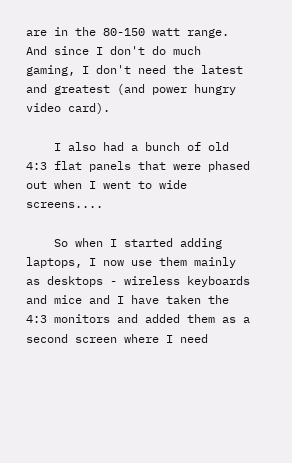are in the 80-150 watt range. And since I don't do much gaming, I don't need the latest and greatest (and power hungry video card).

    I also had a bunch of old 4:3 flat panels that were phased out when I went to wide screens....

    So when I started adding laptops, I now use them mainly as desktops - wireless keyboards and mice and I have taken the 4:3 monitors and added them as a second screen where I need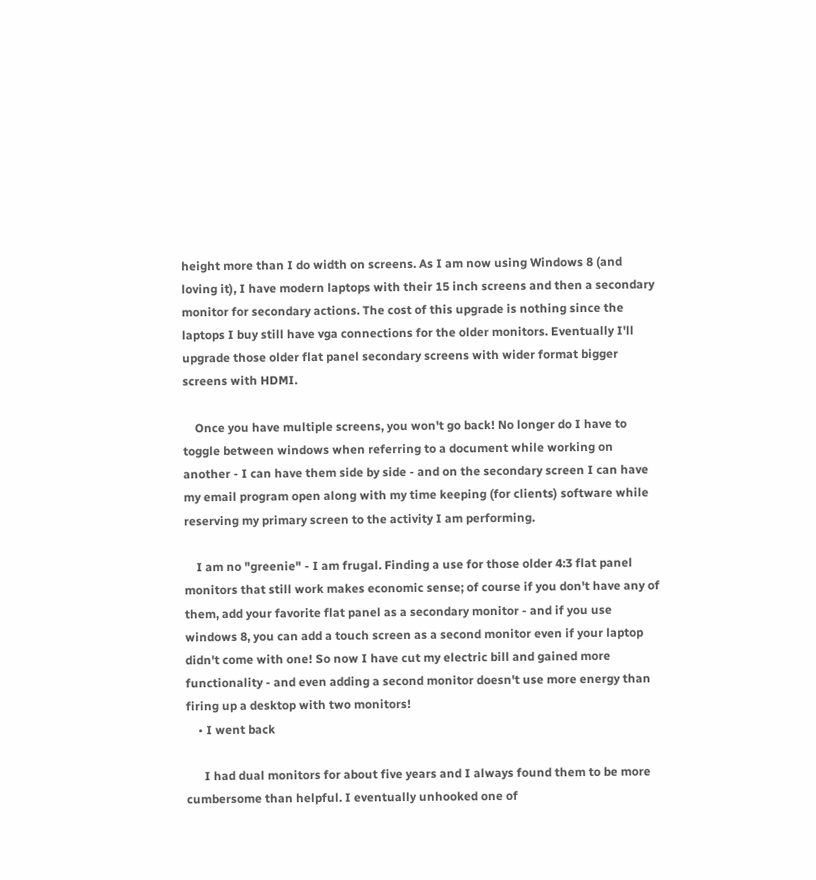height more than I do width on screens. As I am now using Windows 8 (and loving it), I have modern laptops with their 15 inch screens and then a secondary monitor for secondary actions. The cost of this upgrade is nothing since the laptops I buy still have vga connections for the older monitors. Eventually I'll upgrade those older flat panel secondary screens with wider format bigger screens with HDMI.

    Once you have multiple screens, you won't go back! No longer do I have to toggle between windows when referring to a document while working on another - I can have them side by side - and on the secondary screen I can have my email program open along with my time keeping (for clients) software while reserving my primary screen to the activity I am performing.

    I am no "greenie" - I am frugal. Finding a use for those older 4:3 flat panel monitors that still work makes economic sense; of course if you don't have any of them, add your favorite flat panel as a secondary monitor - and if you use windows 8, you can add a touch screen as a second monitor even if your laptop didn't come with one! So now I have cut my electric bill and gained more functionality - and even adding a second monitor doesn't use more energy than firing up a desktop with two monitors!
    • I went back

      I had dual monitors for about five years and I always found them to be more cumbersome than helpful. I eventually unhooked one of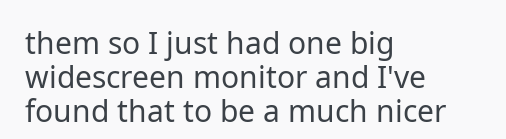them so I just had one big widescreen monitor and I've found that to be a much nicer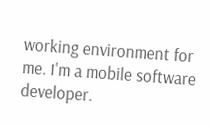working environment for me. I'm a mobile software developer.